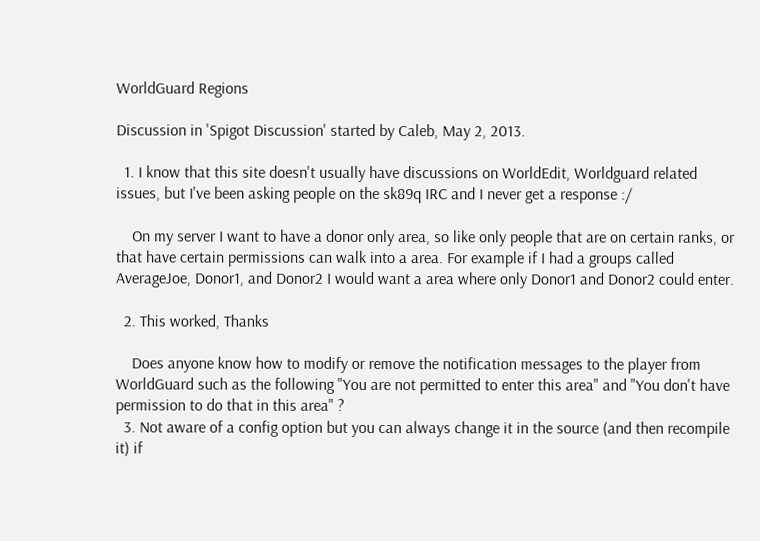WorldGuard Regions

Discussion in 'Spigot Discussion' started by Caleb, May 2, 2013.

  1. I know that this site doesn't usually have discussions on WorldEdit, Worldguard related issues, but I've been asking people on the sk89q IRC and I never get a response :/

    On my server I want to have a donor only area, so like only people that are on certain ranks, or that have certain permissions can walk into a area. For example if I had a groups called AverageJoe, Donor1, and Donor2 I would want a area where only Donor1 and Donor2 could enter.

  2. This worked, Thanks

    Does anyone know how to modify or remove the notification messages to the player from WorldGuard such as the following "You are not permitted to enter this area" and "You don't have permission to do that in this area" ?
  3. Not aware of a config option but you can always change it in the source (and then recompile it) if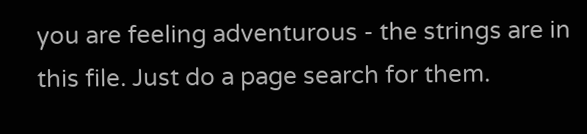you are feeling adventurous - the strings are in this file. Just do a page search for them.